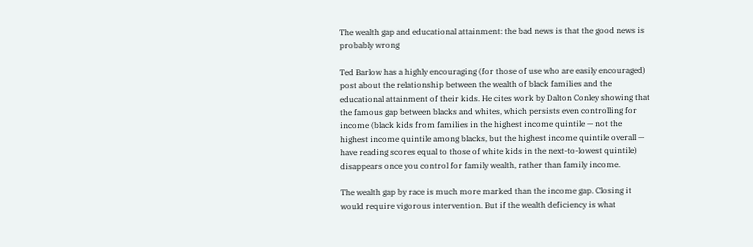The wealth gap and educational attainment: the bad news is that the good news is probably wrong

Ted Barlow has a highly encouraging (for those of use who are easily encouraged) post about the relationship between the wealth of black families and the educational attainment of their kids. He cites work by Dalton Conley showing that the famous gap between blacks and whites, which persists even controlling for income (black kids from families in the highest income quintile — not the highest income quintile among blacks, but the highest income quintile overall — have reading scores equal to those of white kids in the next-to-lowest quintile) disappears once you control for family wealth, rather than family income.

The wealth gap by race is much more marked than the income gap. Closing it would require vigorous intervention. But if the wealth deficiency is what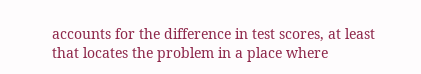accounts for the difference in test scores, at least that locates the problem in a place where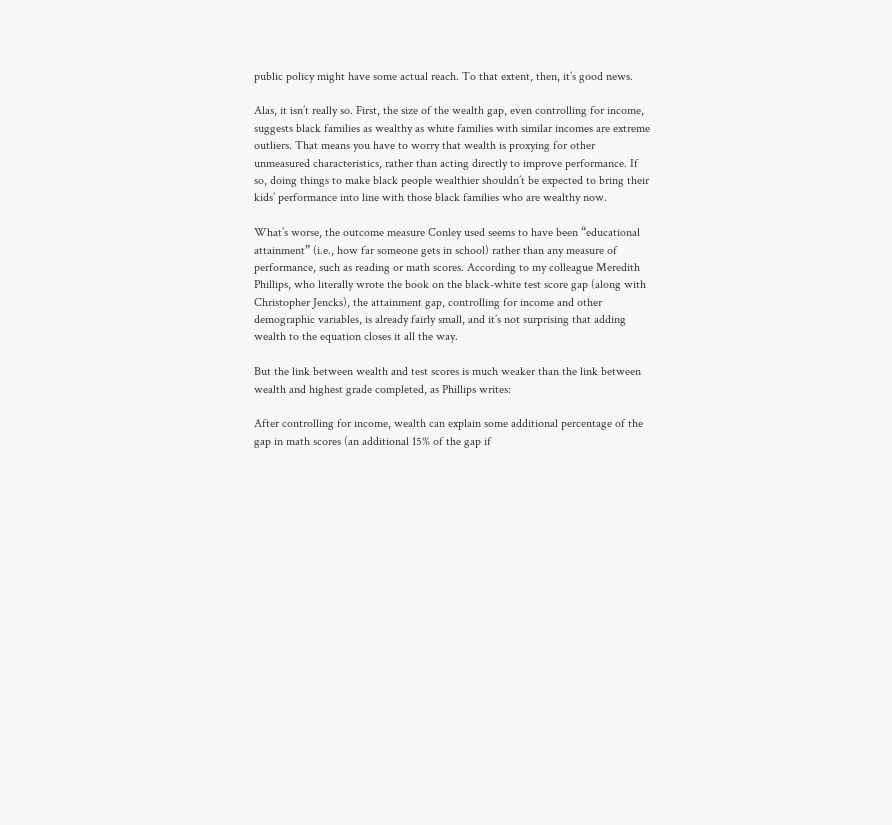public policy might have some actual reach. To that extent, then, it’s good news.

Alas, it isn’t really so. First, the size of the wealth gap, even controlling for income, suggests black families as wealthy as white families with similar incomes are extreme outliers. That means you have to worry that wealth is proxying for other unmeasured characteristics, rather than acting directly to improve performance. If so, doing things to make black people wealthier shouldn’t be expected to bring their kids’ performance into line with those black families who are wealthy now.

What’s worse, the outcome measure Conley used seems to have been “educational attainment” (i.e., how far someone gets in school) rather than any measure of performance, such as reading or math scores. According to my colleague Meredith Phillips, who literally wrote the book on the black-white test score gap (along with Christopher Jencks), the attainment gap, controlling for income and other demographic variables, is already fairly small, and it’s not surprising that adding wealth to the equation closes it all the way.

But the link between wealth and test scores is much weaker than the link between wealth and highest grade completed, as Phillips writes:

After controlling for income, wealth can explain some additional percentage of the gap in math scores (an additional 15% of the gap if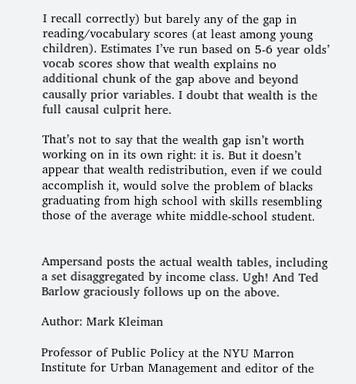I recall correctly) but barely any of the gap in reading/vocabulary scores (at least among young children). Estimates I’ve run based on 5-6 year olds’ vocab scores show that wealth explains no additional chunk of the gap above and beyond causally prior variables. I doubt that wealth is the full causal culprit here.

That’s not to say that the wealth gap isn’t worth working on in its own right: it is. But it doesn’t appear that wealth redistribution, even if we could accomplish it, would solve the problem of blacks graduating from high school with skills resembling those of the average white middle-school student.


Ampersand posts the actual wealth tables, including a set disaggregated by income class. Ugh! And Ted Barlow graciously follows up on the above.

Author: Mark Kleiman

Professor of Public Policy at the NYU Marron Institute for Urban Management and editor of the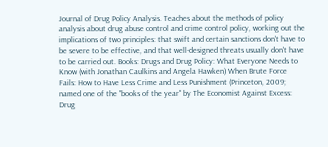Journal of Drug Policy Analysis. Teaches about the methods of policy analysis about drug abuse control and crime control policy, working out the implications of two principles: that swift and certain sanctions don't have to be severe to be effective, and that well-designed threats usually don't have to be carried out. Books: Drugs and Drug Policy: What Everyone Needs to Know (with Jonathan Caulkins and Angela Hawken) When Brute Force Fails: How to Have Less Crime and Less Punishment (Princeton, 2009; named one of the "books of the year" by The Economist Against Excess: Drug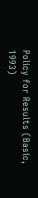Policy for Results (Basic, 1993)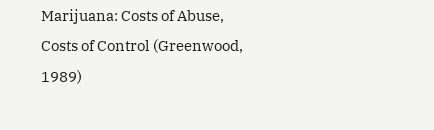Marijuana: Costs of Abuse, Costs of Control (Greenwood, 1989)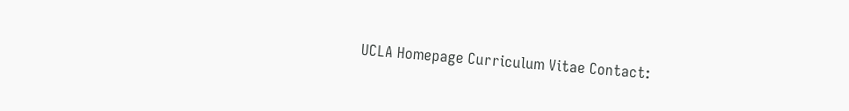UCLA Homepage Curriculum Vitae Contact: